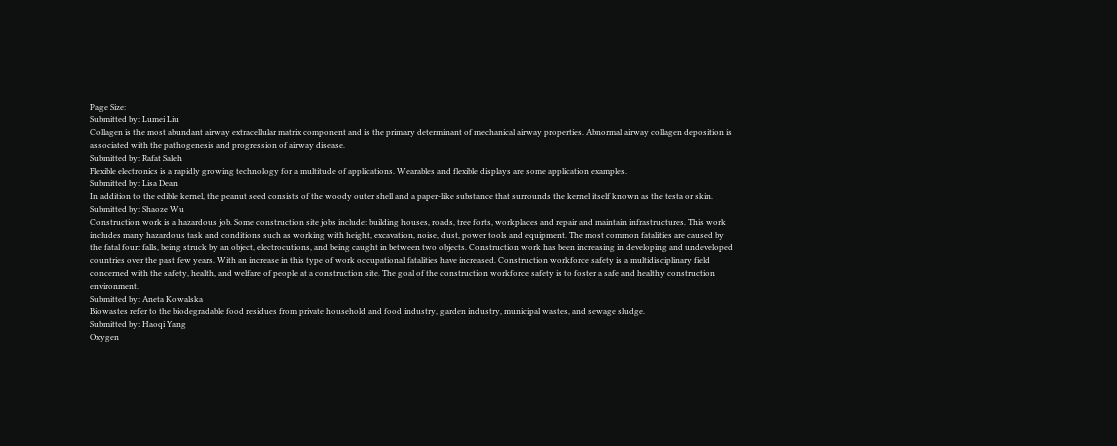Page Size:
Submitted by: Lumei Liu
Collagen is the most abundant airway extracellular matrix component and is the primary determinant of mechanical airway properties. Abnormal airway collagen deposition is associated with the pathogenesis and progression of airway disease.
Submitted by: Rafat Saleh
Flexible electronics is a rapidly growing technology for a multitude of applications. Wearables and flexible displays are some application examples.
Submitted by: Lisa Dean
In addition to the edible kernel, the peanut seed consists of the woody outer shell and a paper-like substance that surrounds the kernel itself known as the testa or skin.
Submitted by: Shaoze Wu
Construction work is a hazardous job. Some construction site jobs include: building houses, roads, tree forts, workplaces and repair and maintain infrastructures. This work includes many hazardous task and conditions such as working with height, excavation, noise, dust, power tools and equipment. The most common fatalities are caused by the fatal four: falls, being struck by an object, electrocutions, and being caught in between two objects. Construction work has been increasing in developing and undeveloped countries over the past few years. With an increase in this type of work occupational fatalities have increased. Construction workforce safety is a multidisciplinary field concerned with the safety, health, and welfare of people at a construction site. The goal of the construction workforce safety is to foster a safe and healthy construction environment.
Submitted by: Aneta Kowalska
Biowastes refer to the biodegradable food residues from private household and food industry, garden industry, municipal wastes, and sewage sludge.
Submitted by: Haoqi Yang
Oxygen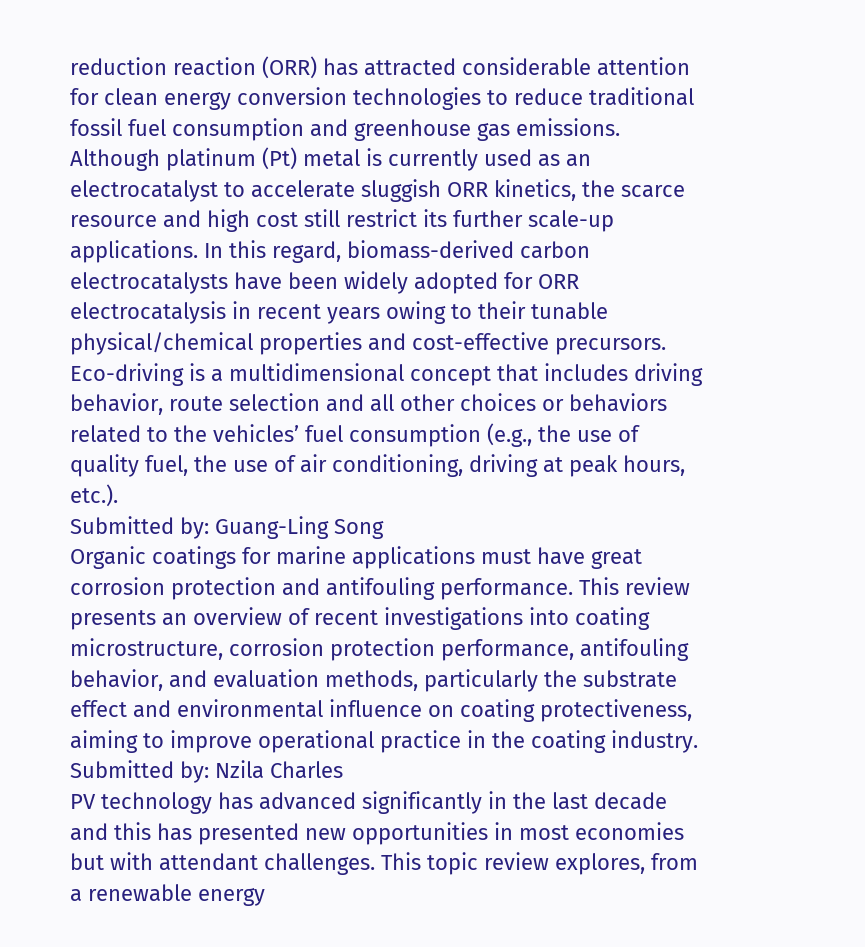reduction reaction (ORR) has attracted considerable attention for clean energy conversion technologies to reduce traditional fossil fuel consumption and greenhouse gas emissions. Although platinum (Pt) metal is currently used as an electrocatalyst to accelerate sluggish ORR kinetics, the scarce resource and high cost still restrict its further scale-up applications. In this regard, biomass-derived carbon electrocatalysts have been widely adopted for ORR electrocatalysis in recent years owing to their tunable physical/chemical properties and cost-effective precursors.
Eco-driving is a multidimensional concept that includes driving behavior, route selection and all other choices or behaviors related to the vehicles’ fuel consumption (e.g., the use of quality fuel, the use of air conditioning, driving at peak hours, etc.).
Submitted by: Guang-Ling Song
Organic coatings for marine applications must have great corrosion protection and antifouling performance. This review presents an overview of recent investigations into coating microstructure, corrosion protection performance, antifouling behavior, and evaluation methods, particularly the substrate effect and environmental influence on coating protectiveness, aiming to improve operational practice in the coating industry.
Submitted by: Nzila Charles
PV technology has advanced significantly in the last decade and this has presented new opportunities in most economies but with attendant challenges. This topic review explores, from a renewable energy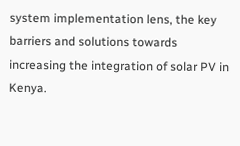system implementation lens, the key barriers and solutions towards increasing the integration of solar PV in Kenya.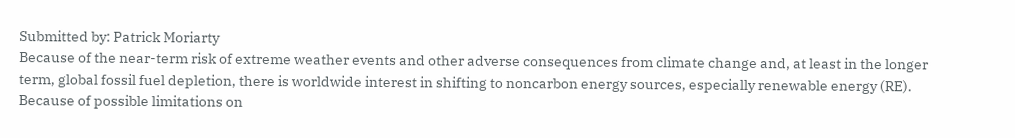Submitted by: Patrick Moriarty
Because of the near-term risk of extreme weather events and other adverse consequences from climate change and, at least in the longer term, global fossil fuel depletion, there is worldwide interest in shifting to noncarbon energy sources, especially renewable energy (RE). Because of possible limitations on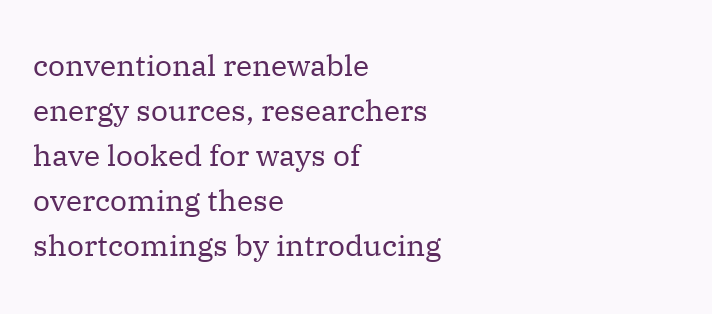conventional renewable energy sources, researchers have looked for ways of overcoming these shortcomings by introducing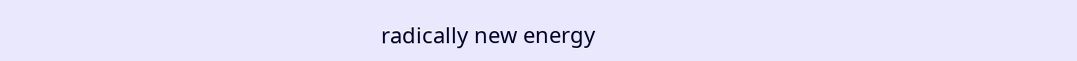radically new energy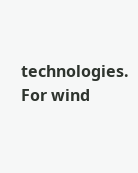technologies. For wind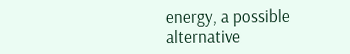energy, a possible alternative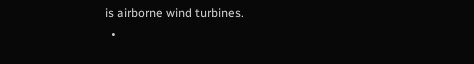is airborne wind turbines.
  •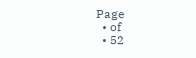Page
  • of
  • 52